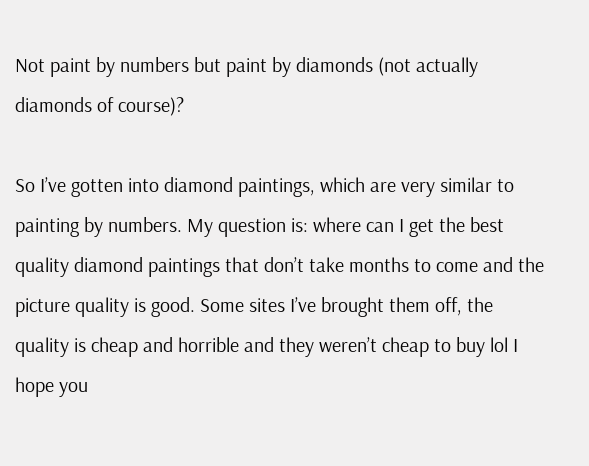Not paint by numbers but paint by diamonds (not actually diamonds of course)?

So I’ve gotten into diamond paintings, which are very similar to painting by numbers. My question is: where can I get the best quality diamond paintings that don’t take months to come and the picture quality is good. Some sites I’ve brought them off, the quality is cheap and horrible and they weren’t cheap to buy lol I hope you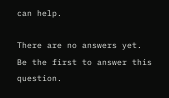can help.

There are no answers yet.
Be the first to answer this question.